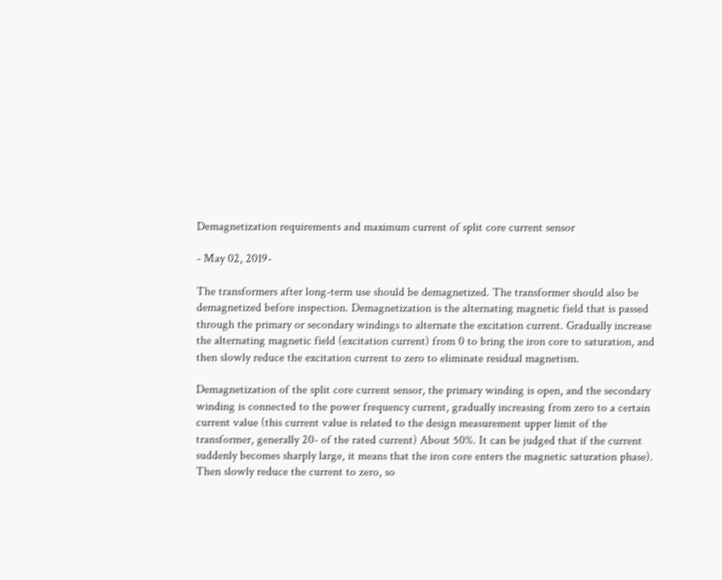Demagnetization requirements and maximum current of split core current sensor

- May 02, 2019-

The transformers after long-term use should be demagnetized. The transformer should also be demagnetized before inspection. Demagnetization is the alternating magnetic field that is passed through the primary or secondary windings to alternate the excitation current. Gradually increase the alternating magnetic field (excitation current) from 0 to bring the iron core to saturation, and then slowly reduce the excitation current to zero to eliminate residual magnetism.

Demagnetization of the split core current sensor, the primary winding is open, and the secondary winding is connected to the power frequency current, gradually increasing from zero to a certain current value (this current value is related to the design measurement upper limit of the transformer, generally 20- of the rated current) About 50%. It can be judged that if the current suddenly becomes sharply large, it means that the iron core enters the magnetic saturation phase). Then slowly reduce the current to zero, so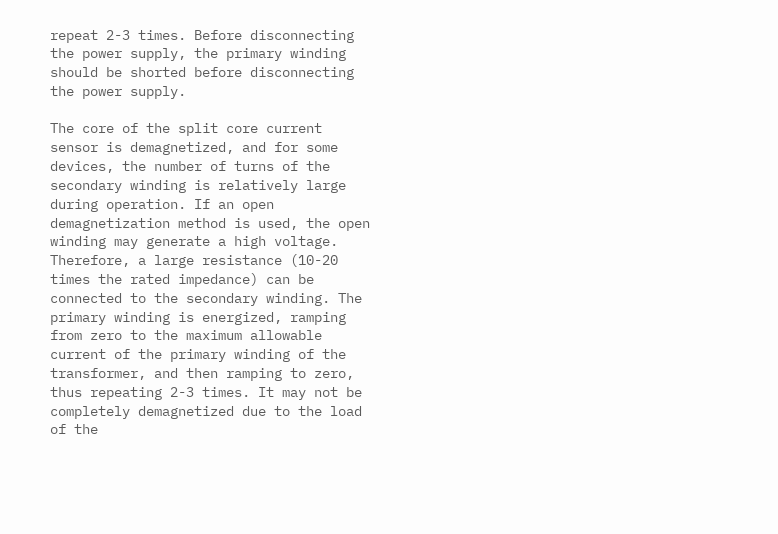repeat 2-3 times. Before disconnecting the power supply, the primary winding should be shorted before disconnecting the power supply.

The core of the split core current sensor is demagnetized, and for some devices, the number of turns of the secondary winding is relatively large during operation. If an open demagnetization method is used, the open winding may generate a high voltage. Therefore, a large resistance (10-20 times the rated impedance) can be connected to the secondary winding. The primary winding is energized, ramping from zero to the maximum allowable current of the primary winding of the transformer, and then ramping to zero, thus repeating 2-3 times. It may not be completely demagnetized due to the load of the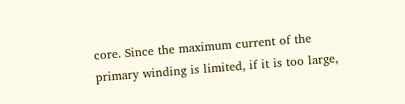core. Since the maximum current of the primary winding is limited, if it is too large,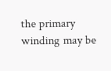the primary winding may be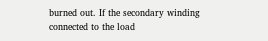burned out. If the secondary winding connected to the load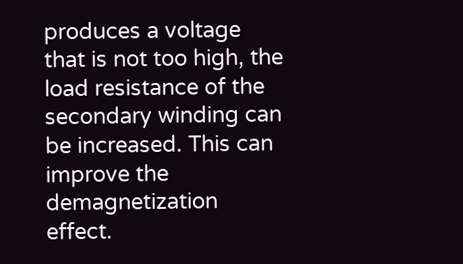produces a voltage that is not too high, the load resistance of the secondary winding can be increased. This can improve the demagnetization effect.